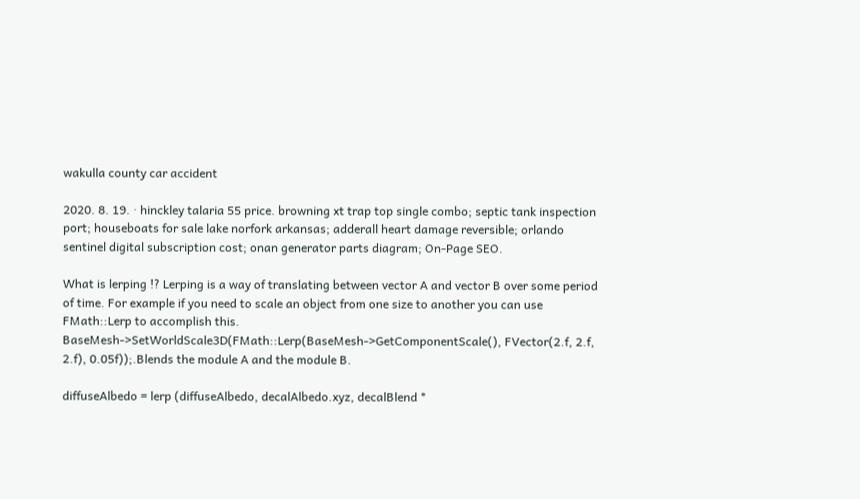wakulla county car accident

2020. 8. 19. · hinckley talaria 55 price. browning xt trap top single combo; septic tank inspection port; houseboats for sale lake norfork arkansas; adderall heart damage reversible; orlando sentinel digital subscription cost; onan generator parts diagram; On-Page SEO.

What is lerping !? Lerping is a way of translating between vector A and vector B over some period of time. For example if you need to scale an object from one size to another you can use FMath::Lerp to accomplish this. BaseMesh->SetWorldScale3D(FMath::Lerp(BaseMesh->GetComponentScale(), FVector(2.f, 2.f, 2.f), 0.05f));.Blends the module A and the module B.

diffuseAlbedo = lerp (diffuseAlbedo, decalAlbedo.xyz, decalBlend *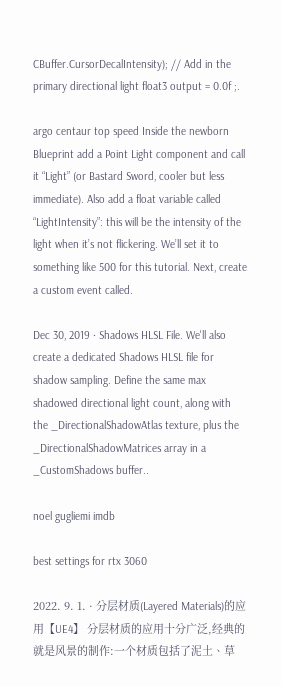CBuffer.CursorDecalIntensity); // Add in the primary directional light float3 output = 0.0f ;.

argo centaur top speed Inside the newborn Blueprint add a Point Light component and call it “Light” (or Bastard Sword, cooler but less immediate). Also add a float variable called “LightIntensity”: this will be the intensity of the light when it’s not flickering. We’ll set it to something like 500 for this tutorial. Next, create a custom event called.

Dec 30, 2019 · Shadows HLSL File. We'll also create a dedicated Shadows HLSL file for shadow sampling. Define the same max shadowed directional light count, along with the _DirectionalShadowAtlas texture, plus the _DirectionalShadowMatrices array in a _CustomShadows buffer..

noel gugliemi imdb

best settings for rtx 3060

2022. 9. 1. · 分层材质(Layered Materials)的应用【UE4】 分层材质的应用十分广泛,经典的就是风景的制作:一个材质包括了泥土、草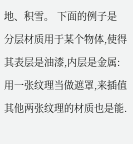地、积雪。 下面的例子是 分层材质用于某个物体,使得其表层是油漆,内层是金属: 用一张纹理当做遮罩,来插值其他两张纹理的材质也是能.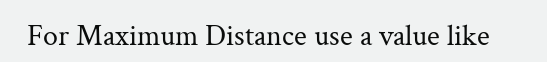For Maximum Distance use a value like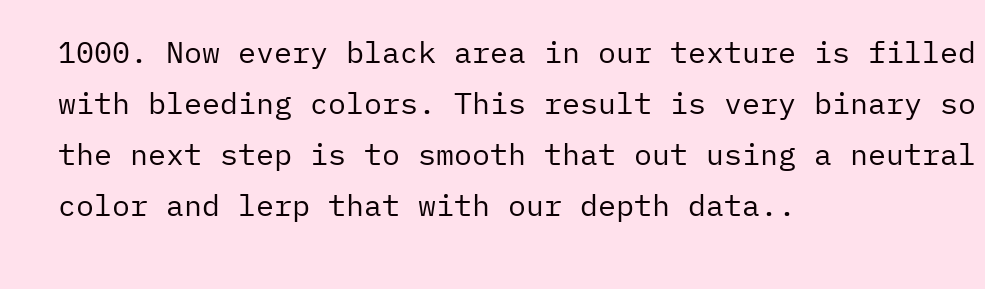1000. Now every black area in our texture is filled with bleeding colors. This result is very binary so the next step is to smooth that out using a neutral color and lerp that with our depth data..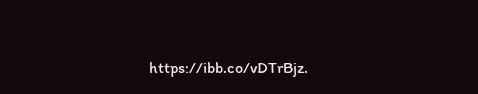https://ibb.co/vDTrBjz.